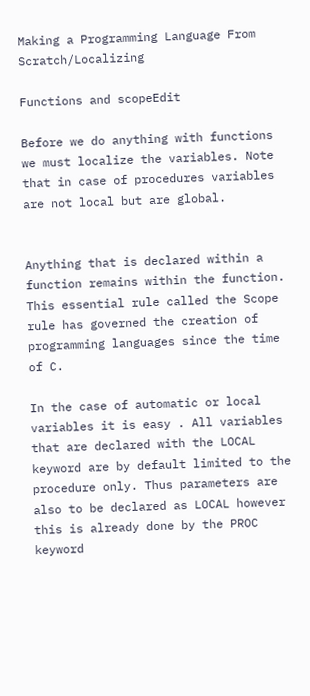Making a Programming Language From Scratch/Localizing

Functions and scopeEdit

Before we do anything with functions we must localize the variables. Note that in case of procedures variables are not local but are global.


Anything that is declared within a function remains within the function. This essential rule called the Scope rule has governed the creation of programming languages since the time of C.

In the case of automatic or local variables it is easy . All variables that are declared with the LOCAL keyword are by default limited to the procedure only. Thus parameters are also to be declared as LOCAL however this is already done by the PROC keyword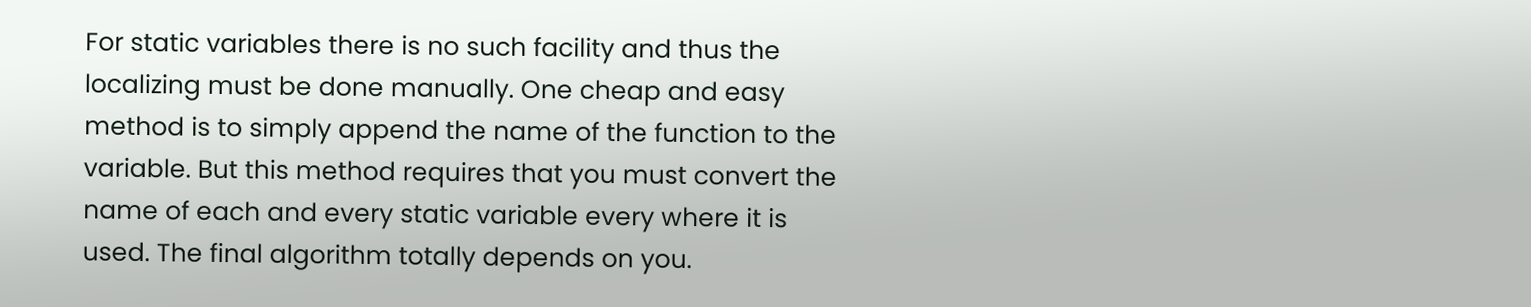For static variables there is no such facility and thus the localizing must be done manually. One cheap and easy method is to simply append the name of the function to the variable. But this method requires that you must convert the name of each and every static variable every where it is used. The final algorithm totally depends on you.